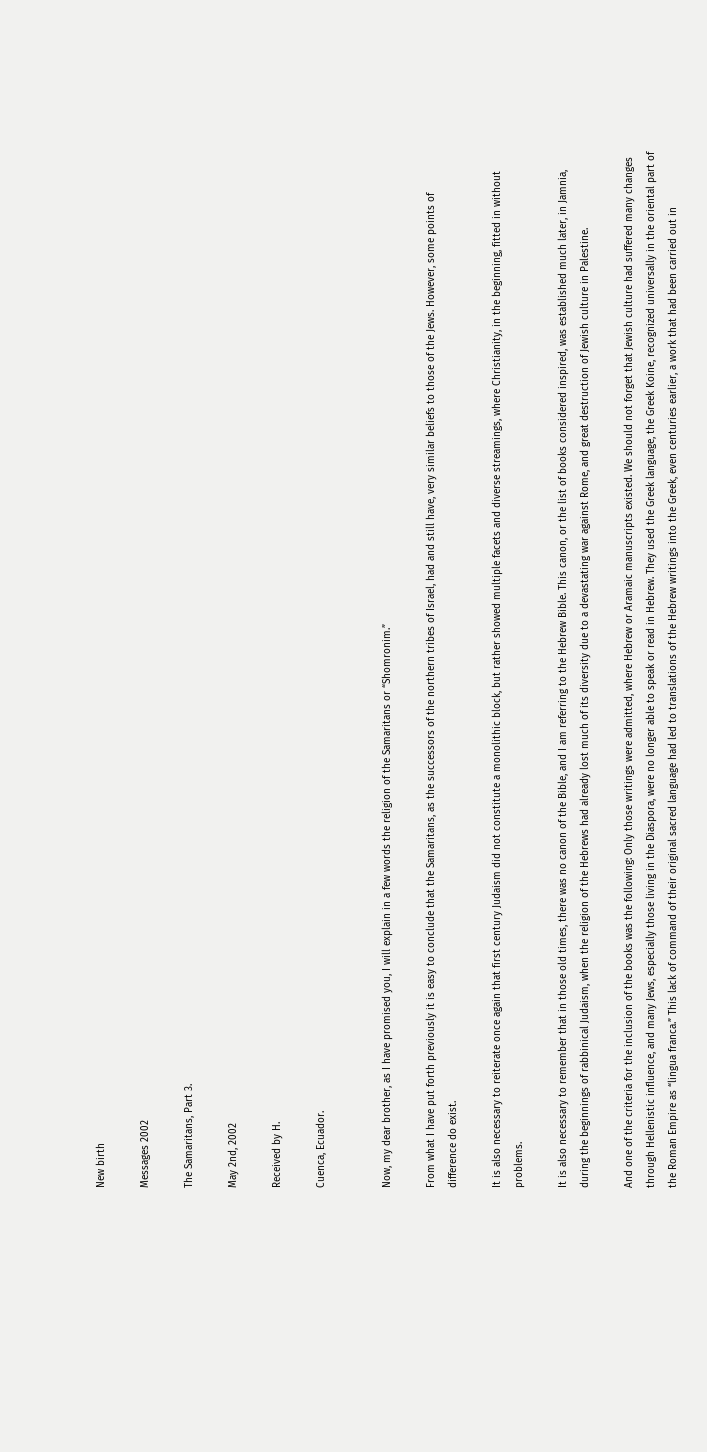New birth

Messages 2002

The Samaritans, Part 3.

May 2nd, 2002

Received by H.

Cuenca, Ecuador.


Now, my dear brother, as I have promised you, I will explain in a few words the religion of the Samaritans or “Shomronim.”

From what I have put forth previously it is easy to conclude that the Samaritans, as the successors of the northern tribes of Israel, had and still have, very similar beliefs to those of the Jews. However, some points of difference do exist.

It is also necessary to reiterate once again that first century Judaism did not constitute a monolithic block, but rather showed multiple facets and diverse streamings, where Christianity, in the beginning, fitted in without problems.

It is also necessary to remember that in those old times, there was no canon of the Bible, and I am referring to the Hebrew Bible. This canon, or the list of books considered inspired, was established much later, in Jamnia, during the beginnings of rabbinical Judaism, when the religion of the Hebrews had already lost much of its diversity due to a devastating war against Rome, and great destruction of Jewish culture in Palestine.

And one of the criteria for the inclusion of the books was the following: Only those writings were admitted, where Hebrew or Aramaic manuscripts existed. We should not forget that Jewish culture had suffered many changes through Hellenistic influence, and many Jews, especially those living in the Diaspora, were no longer able to speak or read in Hebrew. They used the Greek language, the Greek Koine, recognized universally in the oriental part of the Roman Empire as “lingua franca.” This lack of command of their original sacred language had led to translations of the Hebrew writings into the Greek, even centuries earlier, a work that had been carried out in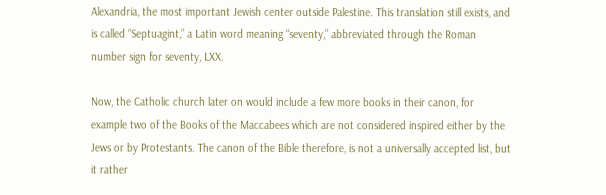Alexandria, the most important Jewish center outside Palestine. This translation still exists, and is called “Septuagint,” a Latin word meaning “seventy,” abbreviated through the Roman number sign for seventy, LXX.

Now, the Catholic church later on would include a few more books in their canon, for example two of the Books of the Maccabees which are not considered inspired either by the Jews or by Protestants. The canon of the Bible therefore, is not a universally accepted list, but it rather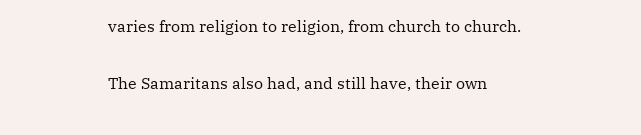varies from religion to religion, from church to church.

The Samaritans also had, and still have, their own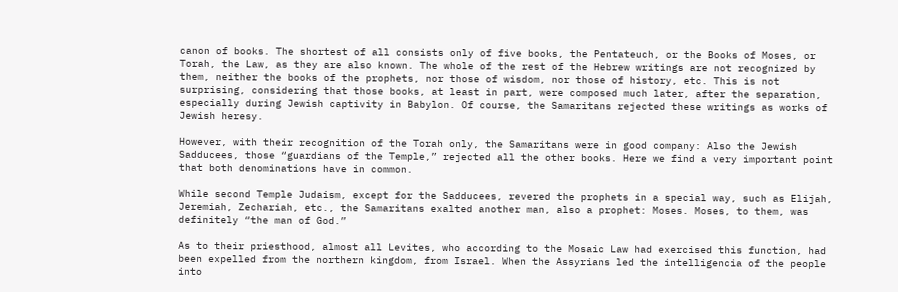canon of books. The shortest of all consists only of five books, the Pentateuch, or the Books of Moses, or Torah, the Law, as they are also known. The whole of the rest of the Hebrew writings are not recognized by them, neither the books of the prophets, nor those of wisdom, nor those of history, etc. This is not surprising, considering that those books, at least in part, were composed much later, after the separation, especially during Jewish captivity in Babylon. Of course, the Samaritans rejected these writings as works of Jewish heresy.

However, with their recognition of the Torah only, the Samaritans were in good company: Also the Jewish Sadducees, those “guardians of the Temple,” rejected all the other books. Here we find a very important point that both denominations have in common.

While second Temple Judaism, except for the Sadducees, revered the prophets in a special way, such as Elijah, Jeremiah, Zechariah, etc., the Samaritans exalted another man, also a prophet: Moses. Moses, to them, was definitely “the man of God.”

As to their priesthood, almost all Levites, who according to the Mosaic Law had exercised this function, had been expelled from the northern kingdom, from Israel. When the Assyrians led the intelligencia of the people into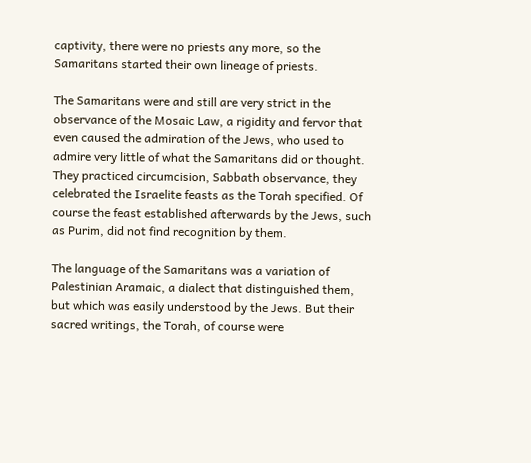captivity, there were no priests any more, so the Samaritans started their own lineage of priests.

The Samaritans were and still are very strict in the observance of the Mosaic Law, a rigidity and fervor that even caused the admiration of the Jews, who used to admire very little of what the Samaritans did or thought. They practiced circumcision, Sabbath observance, they celebrated the Israelite feasts as the Torah specified. Of course the feast established afterwards by the Jews, such as Purim, did not find recognition by them.

The language of the Samaritans was a variation of Palestinian Aramaic, a dialect that distinguished them, but which was easily understood by the Jews. But their sacred writings, the Torah, of course were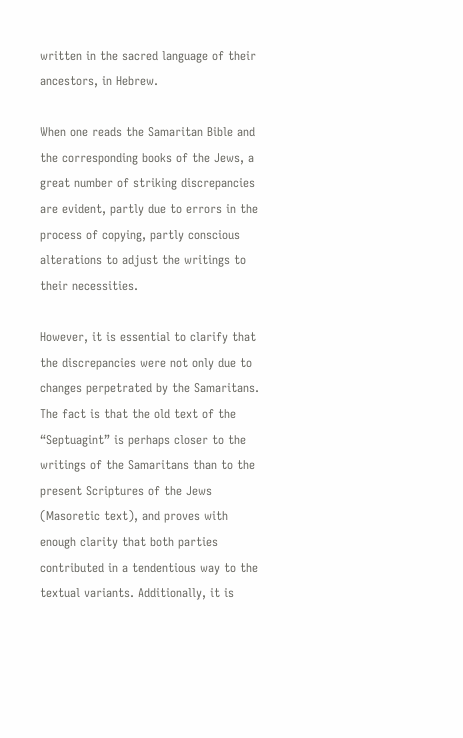written in the sacred language of their ancestors, in Hebrew.

When one reads the Samaritan Bible and the corresponding books of the Jews, a great number of striking discrepancies are evident, partly due to errors in the process of copying, partly conscious alterations to adjust the writings to their necessities.

However, it is essential to clarify that the discrepancies were not only due to changes perpetrated by the Samaritans. The fact is that the old text of the “Septuagint” is perhaps closer to the writings of the Samaritans than to the present Scriptures of the Jews (Masoretic text), and proves with enough clarity that both parties contributed in a tendentious way to the textual variants. Additionally, it is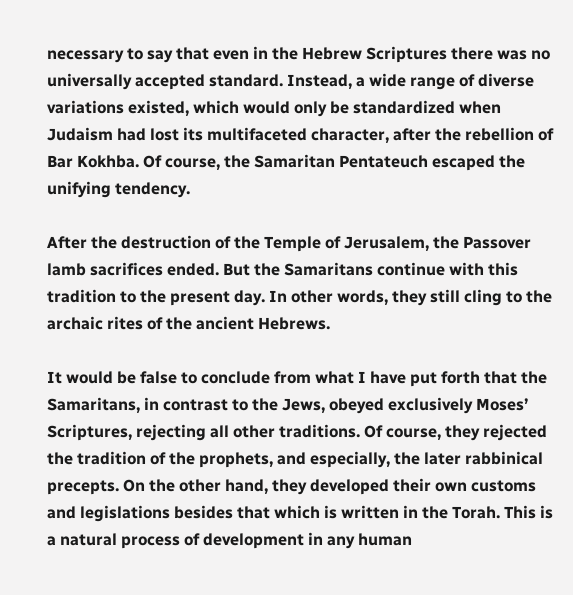necessary to say that even in the Hebrew Scriptures there was no universally accepted standard. Instead, a wide range of diverse variations existed, which would only be standardized when Judaism had lost its multifaceted character, after the rebellion of Bar Kokhba. Of course, the Samaritan Pentateuch escaped the unifying tendency.

After the destruction of the Temple of Jerusalem, the Passover lamb sacrifices ended. But the Samaritans continue with this tradition to the present day. In other words, they still cling to the archaic rites of the ancient Hebrews.

It would be false to conclude from what I have put forth that the Samaritans, in contrast to the Jews, obeyed exclusively Moses’ Scriptures, rejecting all other traditions. Of course, they rejected the tradition of the prophets, and especially, the later rabbinical precepts. On the other hand, they developed their own customs and legislations besides that which is written in the Torah. This is a natural process of development in any human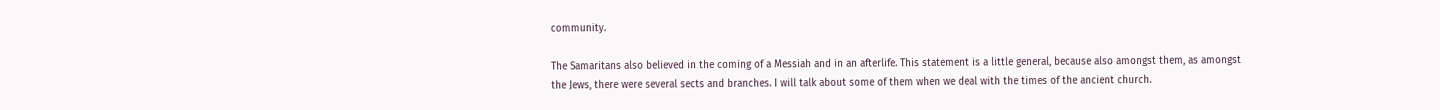community.

The Samaritans also believed in the coming of a Messiah and in an afterlife. This statement is a little general, because also amongst them, as amongst the Jews, there were several sects and branches. I will talk about some of them when we deal with the times of the ancient church.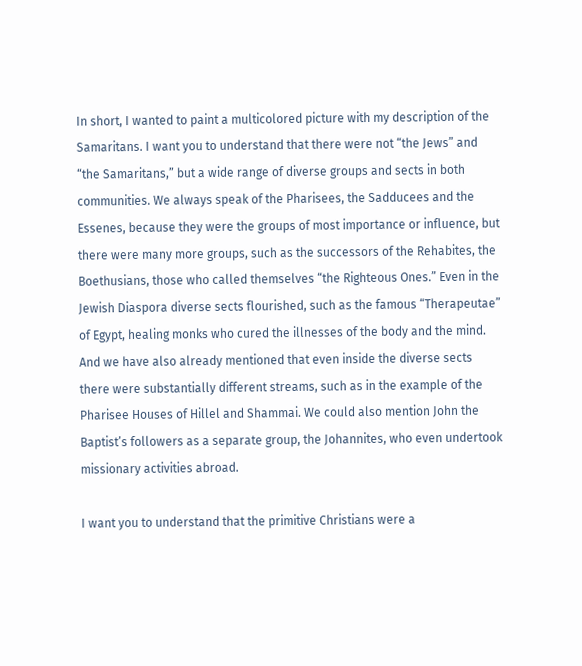In short, I wanted to paint a multicolored picture with my description of the Samaritans. I want you to understand that there were not “the Jews” and “the Samaritans,” but a wide range of diverse groups and sects in both communities. We always speak of the Pharisees, the Sadducees and the Essenes, because they were the groups of most importance or influence, but there were many more groups, such as the successors of the Rehabites, the Boethusians, those who called themselves “the Righteous Ones.” Even in the Jewish Diaspora diverse sects flourished, such as the famous “Therapeutae” of Egypt, healing monks who cured the illnesses of the body and the mind. And we have also already mentioned that even inside the diverse sects there were substantially different streams, such as in the example of the Pharisee Houses of Hillel and Shammai. We could also mention John the Baptist’s followers as a separate group, the Johannites, who even undertook missionary activities abroad.

I want you to understand that the primitive Christians were a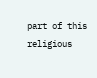part of this religious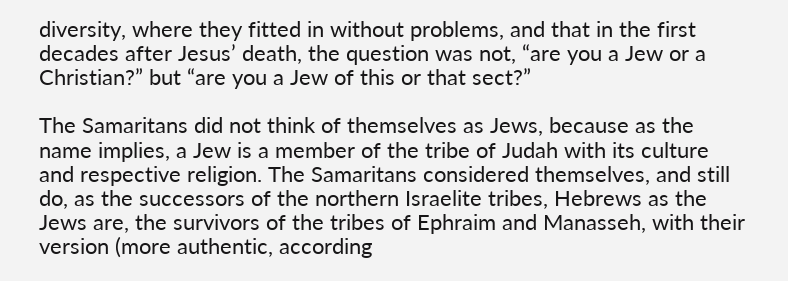diversity, where they fitted in without problems, and that in the first decades after Jesus’ death, the question was not, “are you a Jew or a Christian?” but “are you a Jew of this or that sect?”

The Samaritans did not think of themselves as Jews, because as the name implies, a Jew is a member of the tribe of Judah with its culture and respective religion. The Samaritans considered themselves, and still do, as the successors of the northern Israelite tribes, Hebrews as the Jews are, the survivors of the tribes of Ephraim and Manasseh, with their version (more authentic, according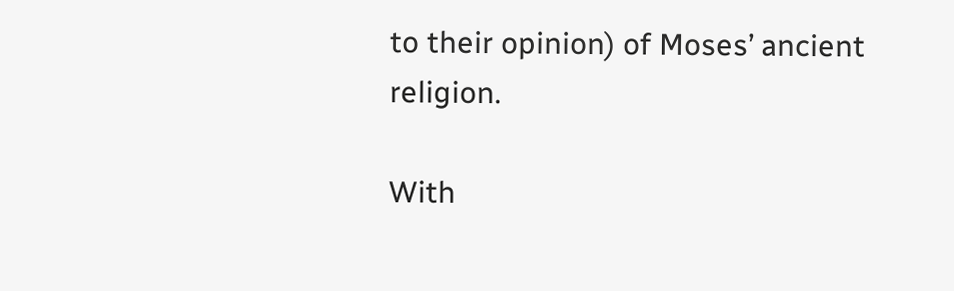to their opinion) of Moses’ ancient religion.

With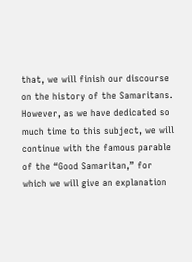that, we will finish our discourse on the history of the Samaritans. However, as we have dedicated so much time to this subject, we will continue with the famous parable of the “Good Samaritan,” for which we will give an explanation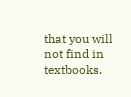that you will not find in textbooks.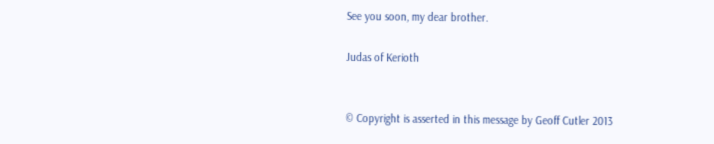See you soon, my dear brother.

Judas of Kerioth


© Copyright is asserted in this message by Geoff Cutler 2013